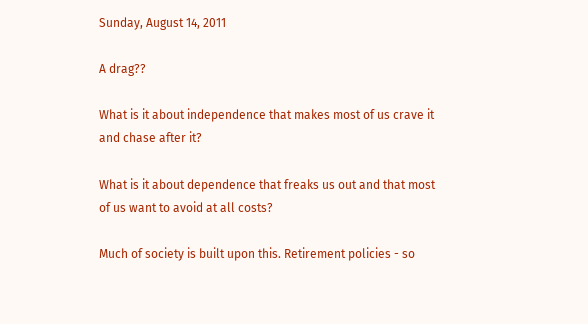Sunday, August 14, 2011

A drag??

What is it about independence that makes most of us crave it and chase after it?

What is it about dependence that freaks us out and that most of us want to avoid at all costs?

Much of society is built upon this. Retirement policies - so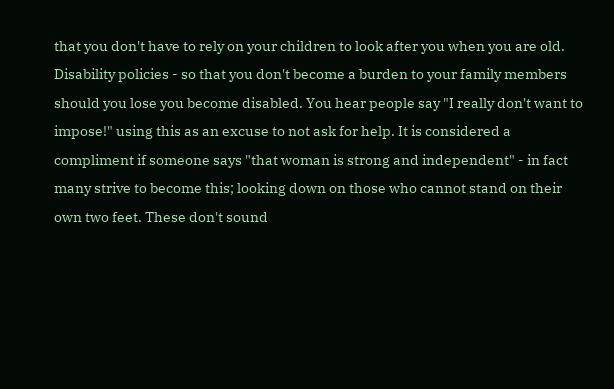that you don't have to rely on your children to look after you when you are old. Disability policies - so that you don't become a burden to your family members should you lose you become disabled. You hear people say "I really don't want to impose!" using this as an excuse to not ask for help. It is considered a compliment if someone says "that woman is strong and independent" - in fact many strive to become this; looking down on those who cannot stand on their own two feet. These don't sound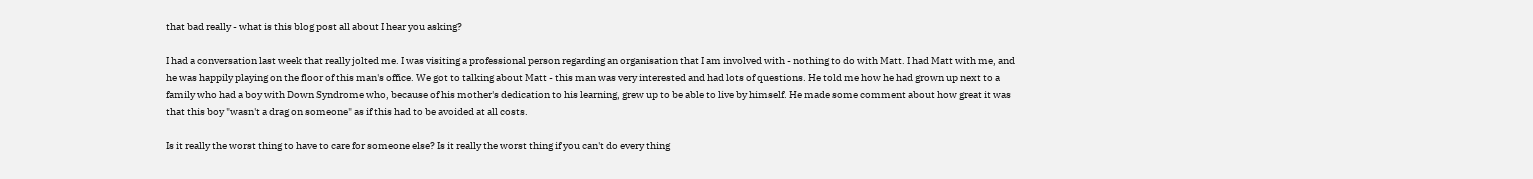that bad really - what is this blog post all about I hear you asking?

I had a conversation last week that really jolted me. I was visiting a professional person regarding an organisation that I am involved with - nothing to do with Matt. I had Matt with me, and he was happily playing on the floor of this man's office. We got to talking about Matt - this man was very interested and had lots of questions. He told me how he had grown up next to a family who had a boy with Down Syndrome who, because of his mother's dedication to his learning, grew up to be able to live by himself. He made some comment about how great it was that this boy "wasn't a drag on someone" as if this had to be avoided at all costs.

Is it really the worst thing to have to care for someone else? Is it really the worst thing if you can't do every thing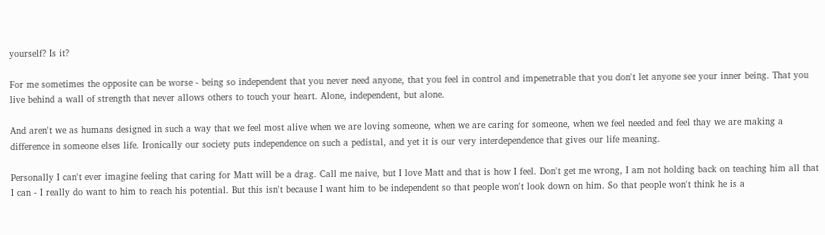yourself? Is it?

For me sometimes the opposite can be worse - being so independent that you never need anyone, that you feel in control and impenetrable that you don't let anyone see your inner being. That you live behind a wall of strength that never allows others to touch your heart. Alone, independent, but alone.

And aren't we as humans designed in such a way that we feel most alive when we are loving someone, when we are caring for someone, when we feel needed and feel thay we are making a difference in someone elses life. Ironically our society puts independence on such a pedistal, and yet it is our very interdependence that gives our life meaning.

Personally I can't ever imagine feeling that caring for Matt will be a drag. Call me naive, but I love Matt and that is how I feel. Don't get me wrong, I am not holding back on teaching him all that I can - I really do want to him to reach his potential. But this isn't because I want him to be independent so that people won't look down on him. So that people won't think he is a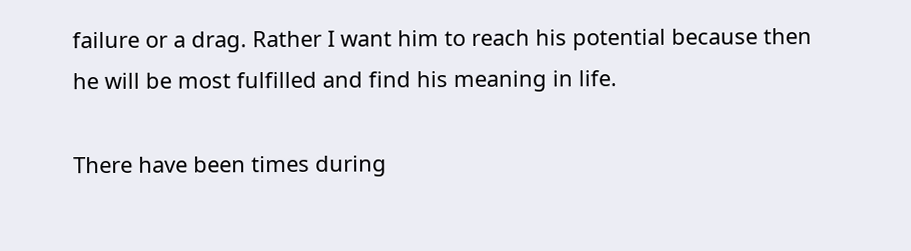failure or a drag. Rather I want him to reach his potential because then he will be most fulfilled and find his meaning in life.

There have been times during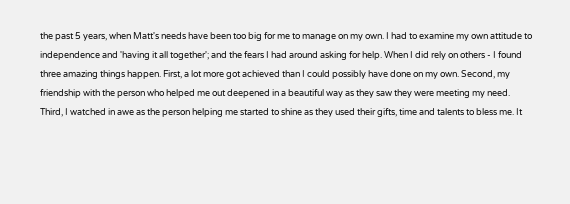the past 5 years, when Matt's needs have been too big for me to manage on my own. I had to examine my own attitude to independence and 'having it all together'; and the fears I had around asking for help. When I did rely on others - I found three amazing things happen. First, a lot more got achieved than I could possibly have done on my own. Second, my friendship with the person who helped me out deepened in a beautiful way as they saw they were meeting my need. Third, I watched in awe as the person helping me started to shine as they used their gifts, time and talents to bless me. It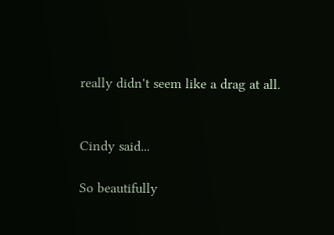really didn't seem like a drag at all.


Cindy said...

So beautifully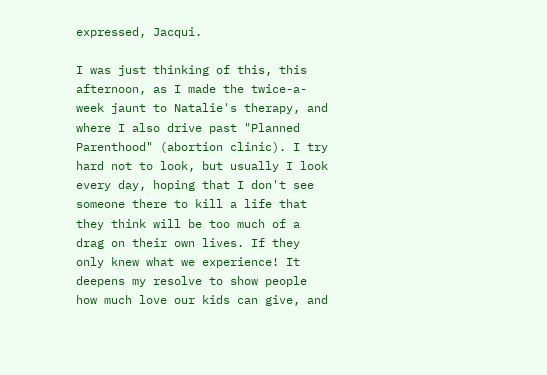expressed, Jacqui.

I was just thinking of this, this afternoon, as I made the twice-a-week jaunt to Natalie's therapy, and where I also drive past "Planned Parenthood" (abortion clinic). I try hard not to look, but usually I look every day, hoping that I don't see someone there to kill a life that they think will be too much of a drag on their own lives. If they only knew what we experience! It deepens my resolve to show people how much love our kids can give, and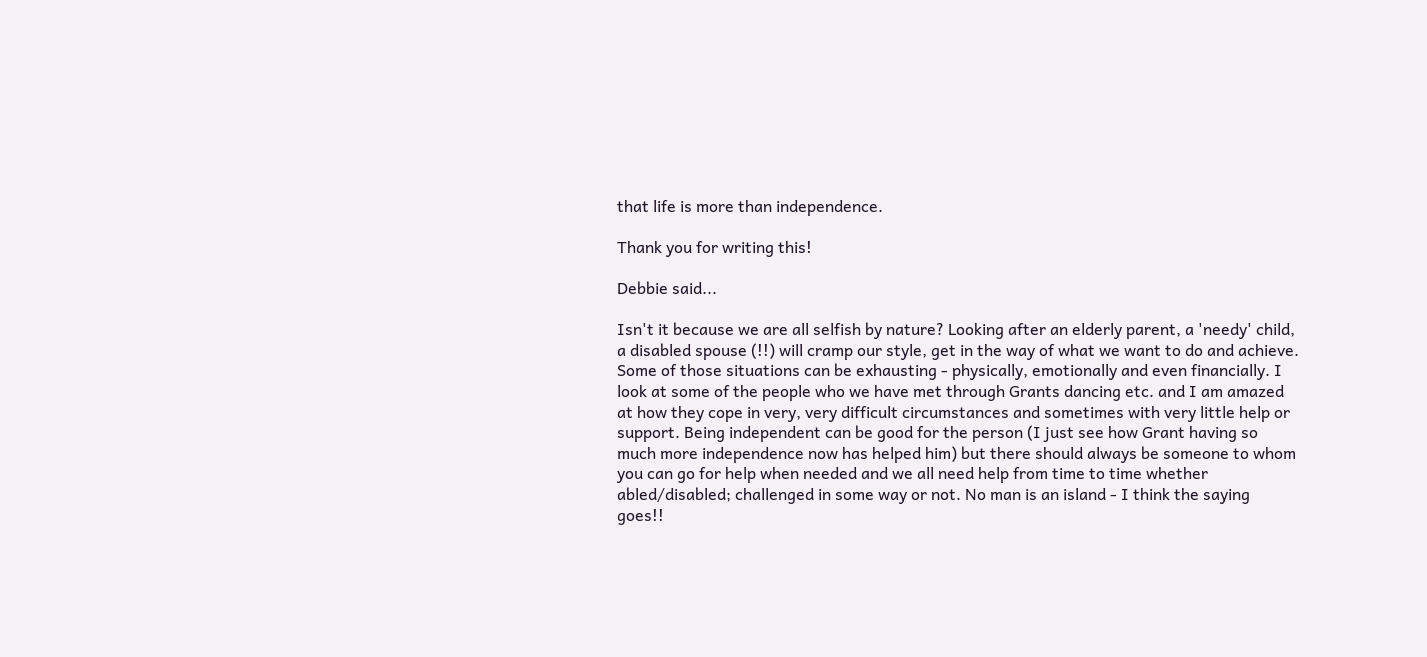that life is more than independence.

Thank you for writing this!

Debbie said...

Isn't it because we are all selfish by nature? Looking after an elderly parent, a 'needy' child, a disabled spouse (!!) will cramp our style, get in the way of what we want to do and achieve. Some of those situations can be exhausting - physically, emotionally and even financially. I look at some of the people who we have met through Grants dancing etc. and I am amazed at how they cope in very, very difficult circumstances and sometimes with very little help or support. Being independent can be good for the person (I just see how Grant having so much more independence now has helped him) but there should always be someone to whom you can go for help when needed and we all need help from time to time whether abled/disabled; challenged in some way or not. No man is an island - I think the saying goes!!